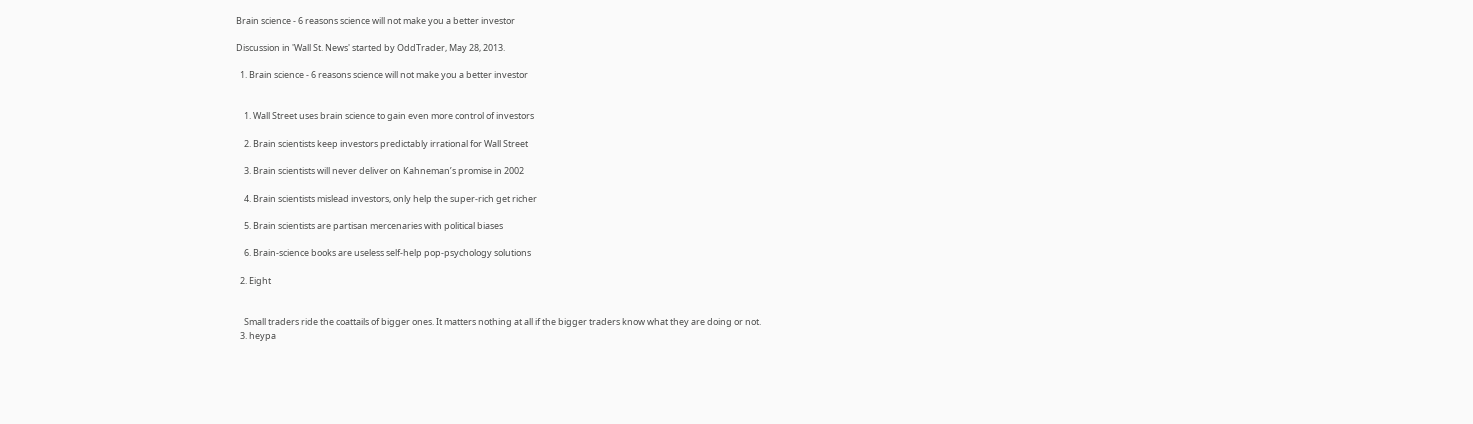Brain science - 6 reasons science will not make you a better investor

Discussion in 'Wall St. News' started by OddTrader, May 28, 2013.

  1. Brain science - 6 reasons science will not make you a better investor


    1. Wall Street uses brain science to gain even more control of investors

    2. Brain scientists keep investors predictably irrational for Wall Street

    3. Brain scientists will never deliver on Kahneman’s promise in 2002

    4. Brain scientists mislead investors, only help the super-rich get richer

    5. Brain scientists are partisan mercenaries with political biases

    6. Brain-science books are useless self-help pop-psychology solutions

  2. Eight


    Small traders ride the coattails of bigger ones. It matters nothing at all if the bigger traders know what they are doing or not.
  3. heypa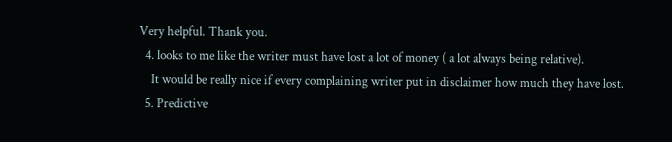Very helpful. Thank you.
  4. looks to me like the writer must have lost a lot of money ( a lot always being relative).
    It would be really nice if every complaining writer put in disclaimer how much they have lost.
  5. Predictive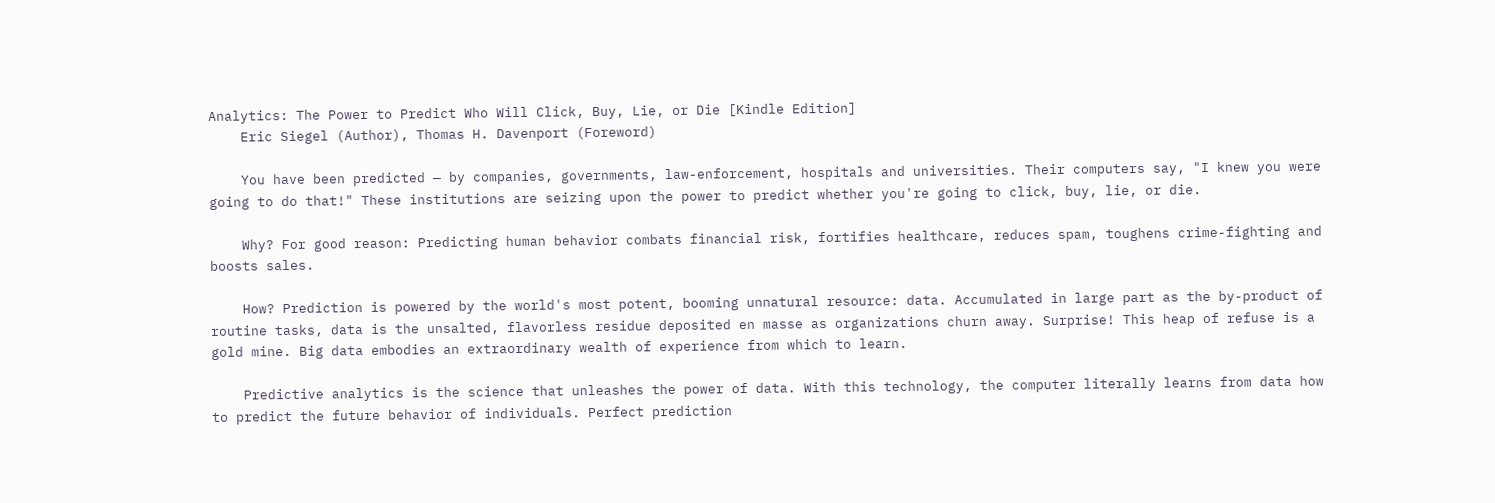Analytics: The Power to Predict Who Will Click, Buy, Lie, or Die [Kindle Edition]
    Eric Siegel (Author), Thomas H. Davenport (Foreword)

    You have been predicted — by companies, governments, law-enforcement, hospitals and universities. Their computers say, "I knew you were going to do that!" These institutions are seizing upon the power to predict whether you're going to click, buy, lie, or die.

    Why? For good reason: Predicting human behavior combats financial risk, fortifies healthcare, reduces spam, toughens crime-fighting and boosts sales.

    How? Prediction is powered by the world's most potent, booming unnatural resource: data. Accumulated in large part as the by-product of routine tasks, data is the unsalted, flavorless residue deposited en masse as organizations churn away. Surprise! This heap of refuse is a gold mine. Big data embodies an extraordinary wealth of experience from which to learn.

    Predictive analytics is the science that unleashes the power of data. With this technology, the computer literally learns from data how to predict the future behavior of individuals. Perfect prediction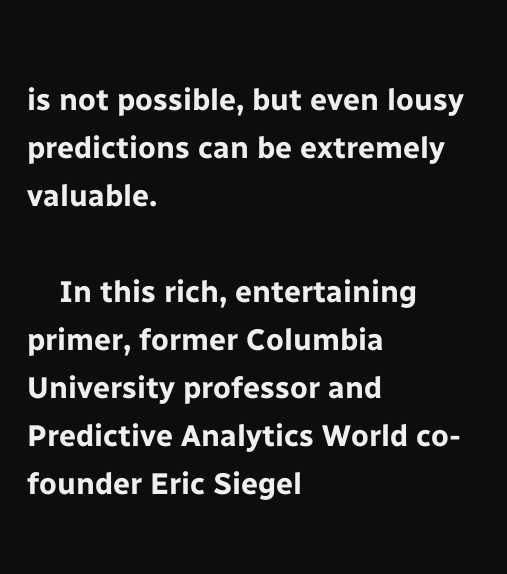is not possible, but even lousy predictions can be extremely valuable.

    In this rich, entertaining primer, former Columbia University professor and Predictive Analytics World co-founder Eric Siegel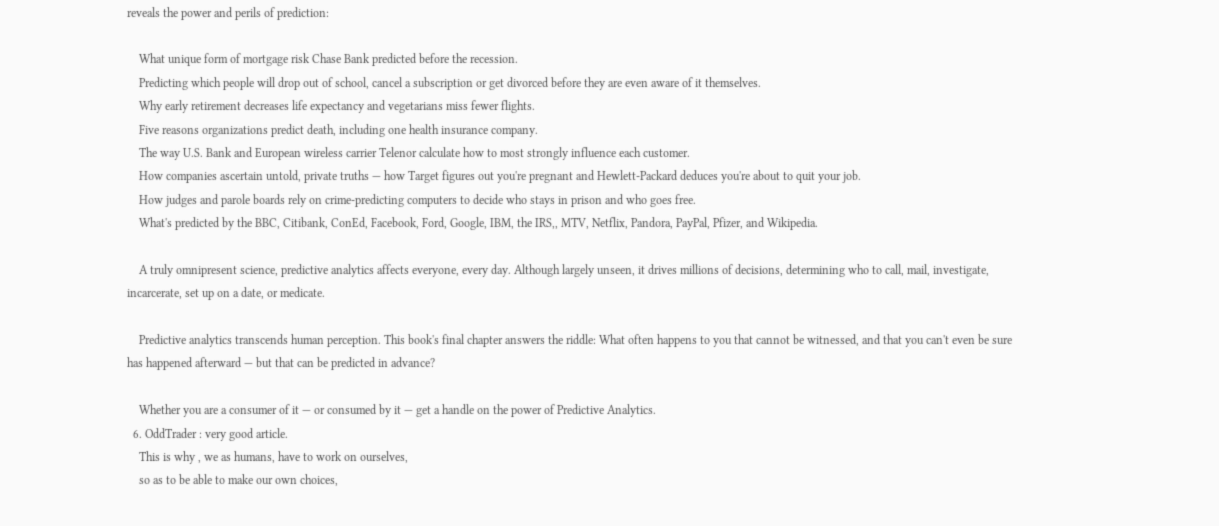reveals the power and perils of prediction:

    What unique form of mortgage risk Chase Bank predicted before the recession.
    Predicting which people will drop out of school, cancel a subscription or get divorced before they are even aware of it themselves.
    Why early retirement decreases life expectancy and vegetarians miss fewer flights.
    Five reasons organizations predict death, including one health insurance company.
    The way U.S. Bank and European wireless carrier Telenor calculate how to most strongly influence each customer.
    How companies ascertain untold, private truths — how Target figures out you're pregnant and Hewlett-Packard deduces you're about to quit your job.
    How judges and parole boards rely on crime-predicting computers to decide who stays in prison and who goes free.
    What's predicted by the BBC, Citibank, ConEd, Facebook, Ford, Google, IBM, the IRS,, MTV, Netflix, Pandora, PayPal, Pfizer, and Wikipedia.

    A truly omnipresent science, predictive analytics affects everyone, every day. Although largely unseen, it drives millions of decisions, determining who to call, mail, investigate, incarcerate, set up on a date, or medicate.

    Predictive analytics transcends human perception. This book's final chapter answers the riddle: What often happens to you that cannot be witnessed, and that you can't even be sure has happened afterward — but that can be predicted in advance?

    Whether you are a consumer of it — or consumed by it — get a handle on the power of Predictive Analytics.
  6. OddTrader : very good article.
    This is why , we as humans, have to work on ourselves,
    so as to be able to make our own choices,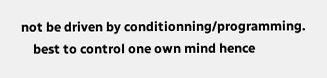not be driven by conditionning/programming.
    best to control one own mind hence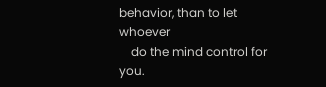behavior, than to let whoever
    do the mind control for you.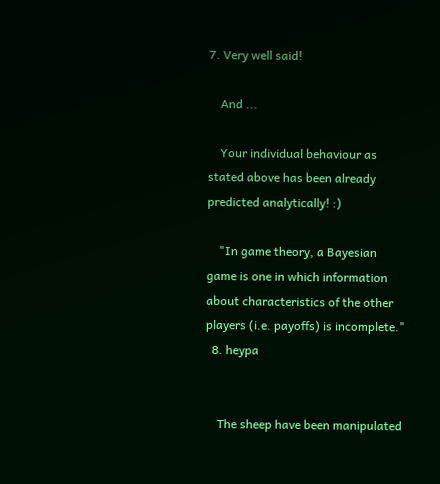7. Very well said!

    And ...

    Your individual behaviour as stated above has been already predicted analytically! :)

    "In game theory, a Bayesian game is one in which information about characteristics of the other players (i.e. payoffs) is incomplete."
  8. heypa


    The sheep have been manipulated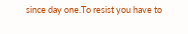since day one.To resist you have to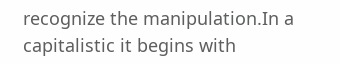recognize the manipulation.In a capitalistic it begins with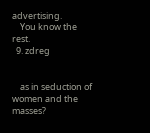advertising.
    You know the rest.
  9. zdreg


    as in seduction of women and the masses?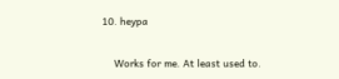10. heypa


    Works for me. At least used to.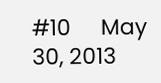#10     May 30, 2013